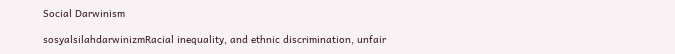Social Darwinism

sosyalsilahdarwinizmRacial inequality, and ethnic discrimination, unfair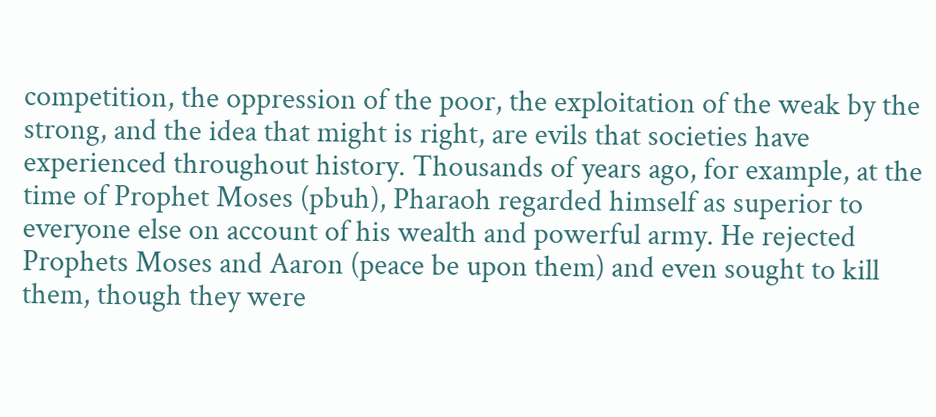competition, the oppression of the poor, the exploitation of the weak by the strong, and the idea that might is right, are evils that societies have experienced throughout history. Thousands of years ago, for example, at the time of Prophet Moses (pbuh), Pharaoh regarded himself as superior to everyone else on account of his wealth and powerful army. He rejected Prophets Moses and Aaron (peace be upon them) and even sought to kill them, though they were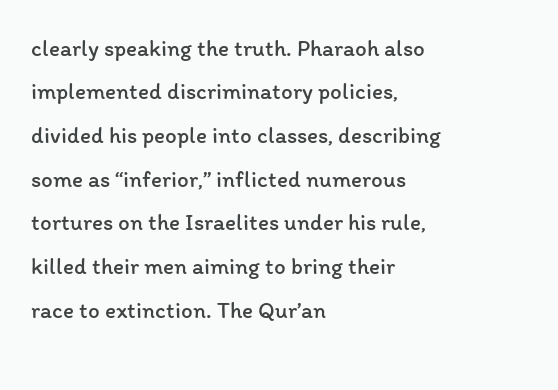clearly speaking the truth. Pharaoh also implemented discriminatory policies, divided his people into classes, describing some as “inferior,” inflicted numerous tortures on the Israelites under his rule, killed their men aiming to bring their race to extinction. The Qur’an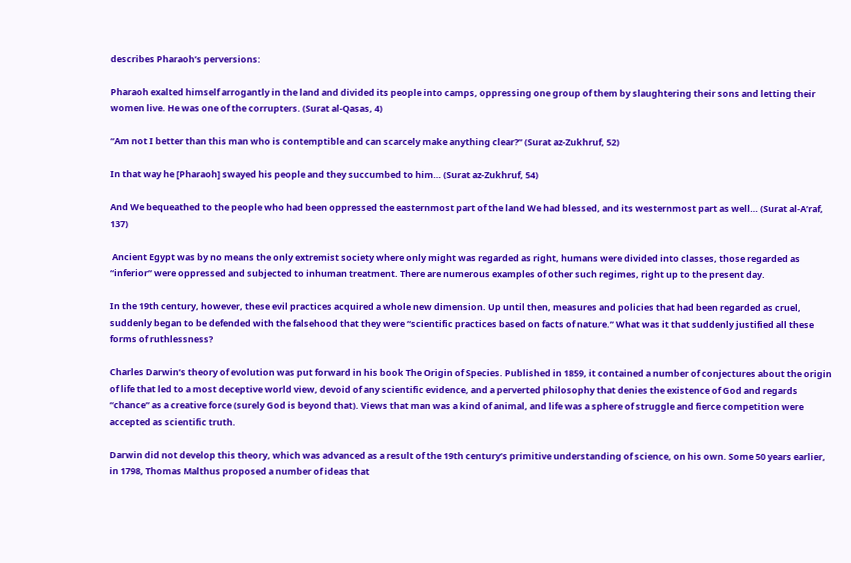describes Pharaoh’s perversions:

Pharaoh exalted himself arrogantly in the land and divided its people into camps, oppressing one group of them by slaughtering their sons and letting their women live. He was one of the corrupters. (Surat al-Qasas, 4)

“Am not I better than this man who is contemptible and can scarcely make anything clear?” (Surat az-Zukhruf, 52)

In that way he [Pharaoh] swayed his people and they succumbed to him… (Surat az-Zukhruf, 54)

And We bequeathed to the people who had been oppressed the easternmost part of the land We had blessed, and its westernmost part as well… (Surat al-A’raf, 137)

 Ancient Egypt was by no means the only extremist society where only might was regarded as right, humans were divided into classes, those regarded as “inferior” were oppressed and subjected to inhuman treatment. There are numerous examples of other such regimes, right up to the present day.

In the 19th century, however, these evil practices acquired a whole new dimension. Up until then, measures and policies that had been regarded as cruel, suddenly began to be defended with the falsehood that they were “scientific practices based on facts of nature.” What was it that suddenly justified all these forms of ruthlessness?

Charles Darwin’s theory of evolution was put forward in his book The Origin of Species. Published in 1859, it contained a number of conjectures about the origin of life that led to a most deceptive world view, devoid of any scientific evidence, and a perverted philosophy that denies the existence of God and regards “chance” as a creative force (surely God is beyond that). Views that man was a kind of animal, and life was a sphere of struggle and fierce competition were accepted as scientific truth.

Darwin did not develop this theory, which was advanced as a result of the 19th century’s primitive understanding of science, on his own. Some 50 years earlier, in 1798, Thomas Malthus proposed a number of ideas that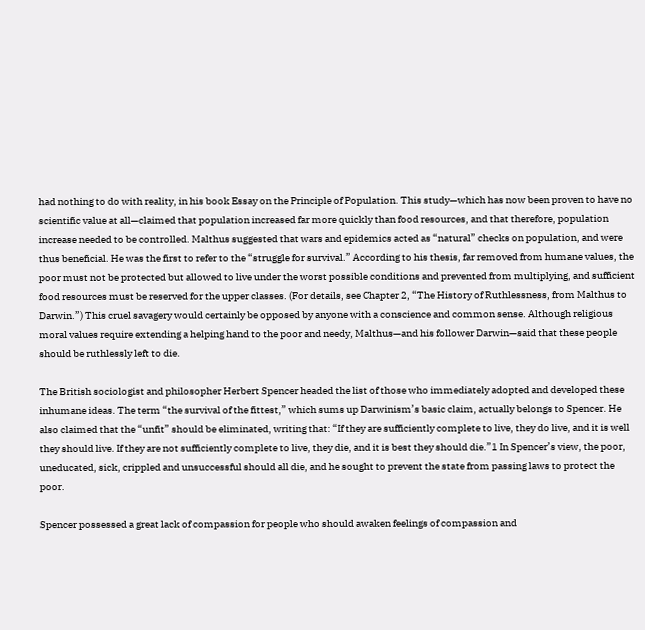had nothing to do with reality, in his book Essay on the Principle of Population. This study—which has now been proven to have no scientific value at all—claimed that population increased far more quickly than food resources, and that therefore, population increase needed to be controlled. Malthus suggested that wars and epidemics acted as “natural” checks on population, and were thus beneficial. He was the first to refer to the “struggle for survival.” According to his thesis, far removed from humane values, the poor must not be protected but allowed to live under the worst possible conditions and prevented from multiplying, and sufficient food resources must be reserved for the upper classes. (For details, see Chapter 2, “The History of Ruthlessness, from Malthus to Darwin.”) This cruel savagery would certainly be opposed by anyone with a conscience and common sense. Although religious moral values require extending a helping hand to the poor and needy, Malthus—and his follower Darwin—said that these people should be ruthlessly left to die.

The British sociologist and philosopher Herbert Spencer headed the list of those who immediately adopted and developed these inhumane ideas. The term “the survival of the fittest,” which sums up Darwinism’s basic claim, actually belongs to Spencer. He also claimed that the “unfit” should be eliminated, writing that: “If they are sufficiently complete to live, they do live, and it is well they should live. If they are not sufficiently complete to live, they die, and it is best they should die.”1 In Spencer’s view, the poor, uneducated, sick, crippled and unsuccessful should all die, and he sought to prevent the state from passing laws to protect the poor.

Spencer possessed a great lack of compassion for people who should awaken feelings of compassion and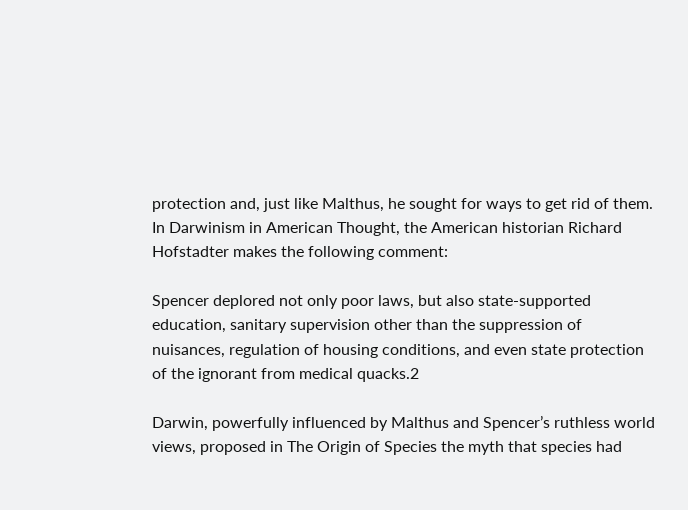protection and, just like Malthus, he sought for ways to get rid of them. In Darwinism in American Thought, the American historian Richard Hofstadter makes the following comment:

Spencer deplored not only poor laws, but also state-supported education, sanitary supervision other than the suppression of nuisances, regulation of housing conditions, and even state protection of the ignorant from medical quacks.2

Darwin, powerfully influenced by Malthus and Spencer’s ruthless world views, proposed in The Origin of Species the myth that species had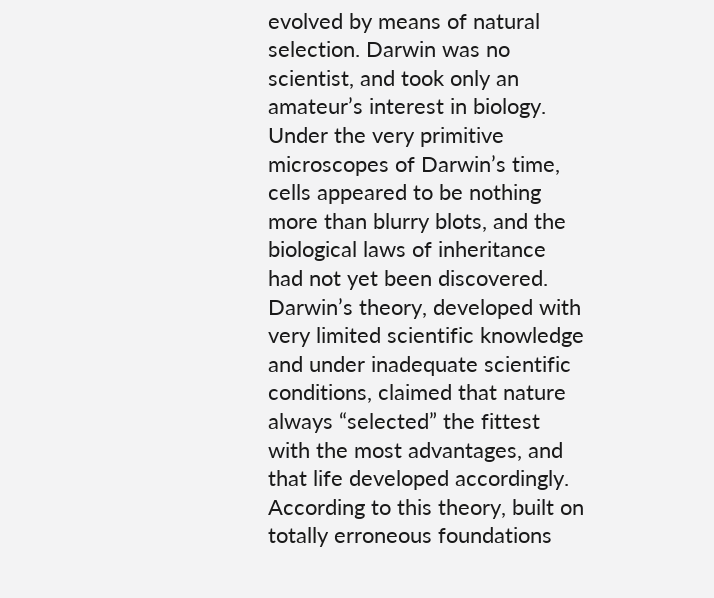evolved by means of natural selection. Darwin was no scientist, and took only an amateur’s interest in biology. Under the very primitive microscopes of Darwin’s time, cells appeared to be nothing more than blurry blots, and the biological laws of inheritance had not yet been discovered. Darwin’s theory, developed with very limited scientific knowledge and under inadequate scientific conditions, claimed that nature always “selected” the fittest with the most advantages, and that life developed accordingly. According to this theory, built on totally erroneous foundations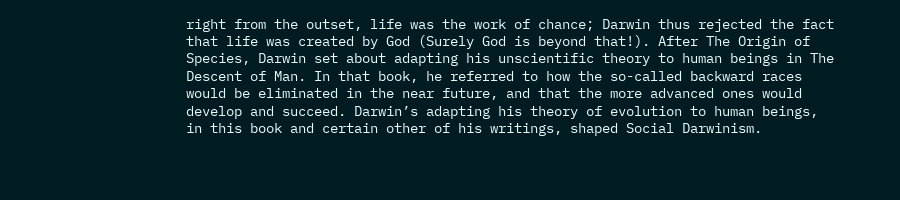right from the outset, life was the work of chance; Darwin thus rejected the fact that life was created by God (Surely God is beyond that!). After The Origin of Species, Darwin set about adapting his unscientific theory to human beings in The Descent of Man. In that book, he referred to how the so-called backward races would be eliminated in the near future, and that the more advanced ones would develop and succeed. Darwin’s adapting his theory of evolution to human beings, in this book and certain other of his writings, shaped Social Darwinism.